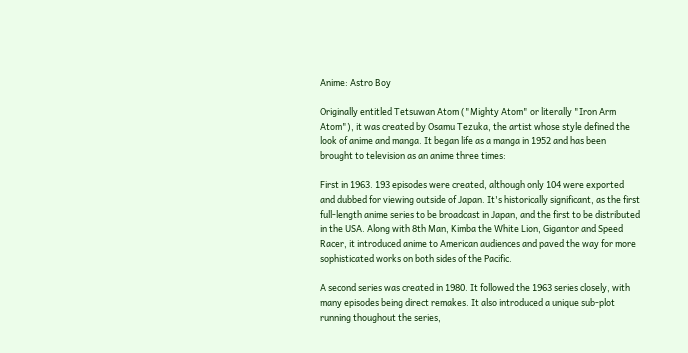Anime: Astro Boy

Originally entitled Tetsuwan Atom ("Mighty Atom" or literally "Iron Arm Atom"), it was created by Osamu Tezuka, the artist whose style defined the look of anime and manga. It began life as a manga in 1952 and has been brought to television as an anime three times:

First in 1963. 193 episodes were created, although only 104 were exported and dubbed for viewing outside of Japan. It's historically significant, as the first full-length anime series to be broadcast in Japan, and the first to be distributed in the USA. Along with 8th Man, Kimba the White Lion, Gigantor and Speed Racer, it introduced anime to American audiences and paved the way for more sophisticated works on both sides of the Pacific.

A second series was created in 1980. It followed the 1963 series closely, with many episodes being direct remakes. It also introduced a unique sub-plot running thoughout the series,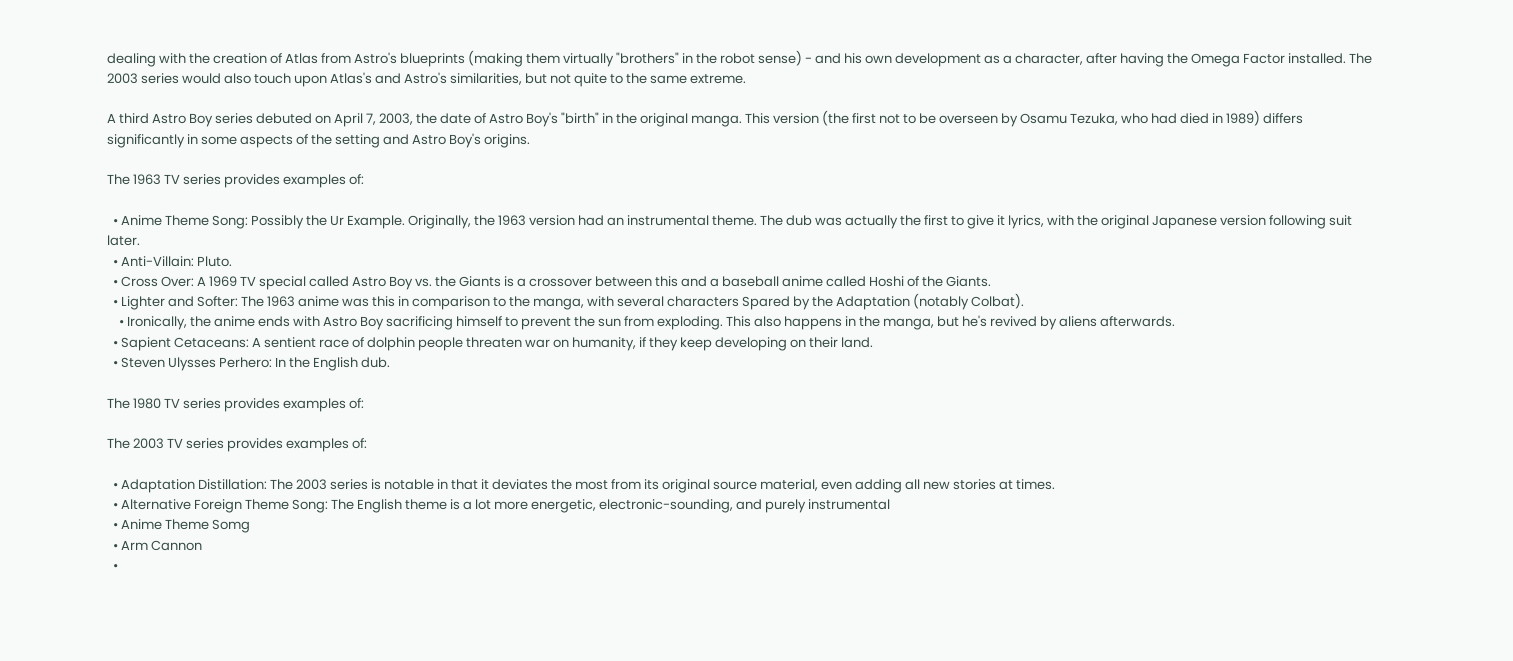dealing with the creation of Atlas from Astro's blueprints (making them virtually "brothers" in the robot sense) - and his own development as a character, after having the Omega Factor installed. The 2003 series would also touch upon Atlas's and Astro's similarities, but not quite to the same extreme.

A third Astro Boy series debuted on April 7, 2003, the date of Astro Boy's "birth" in the original manga. This version (the first not to be overseen by Osamu Tezuka, who had died in 1989) differs significantly in some aspects of the setting and Astro Boy's origins.

The 1963 TV series provides examples of:

  • Anime Theme Song: Possibly the Ur Example. Originally, the 1963 version had an instrumental theme. The dub was actually the first to give it lyrics, with the original Japanese version following suit later.
  • Anti-Villain: Pluto.
  • Cross Over: A 1969 TV special called Astro Boy vs. the Giants is a crossover between this and a baseball anime called Hoshi of the Giants.
  • Lighter and Softer: The 1963 anime was this in comparison to the manga, with several characters Spared by the Adaptation (notably Colbat).
    • Ironically, the anime ends with Astro Boy sacrificing himself to prevent the sun from exploding. This also happens in the manga, but he's revived by aliens afterwards.
  • Sapient Cetaceans: A sentient race of dolphin people threaten war on humanity, if they keep developing on their land.
  • Steven Ulysses Perhero: In the English dub.

The 1980 TV series provides examples of:

The 2003 TV series provides examples of:

  • Adaptation Distillation: The 2003 series is notable in that it deviates the most from its original source material, even adding all new stories at times.
  • Alternative Foreign Theme Song: The English theme is a lot more energetic, electronic-sounding, and purely instrumental
  • Anime Theme Somg
  • Arm Cannon
  •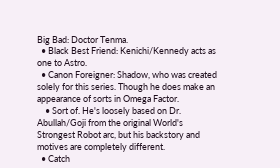Big Bad: Doctor Tenma.
  • Black Best Friend: Kenichi/Kennedy acts as one to Astro.
  • Canon Foreigner: Shadow, who was created solely for this series. Though he does make an appearance of sorts in Omega Factor.
    • Sort of. He's loosely based on Dr. Abullah/Goji from the original World's Strongest Robot arc, but his backstory and motives are completely different.
  • Catch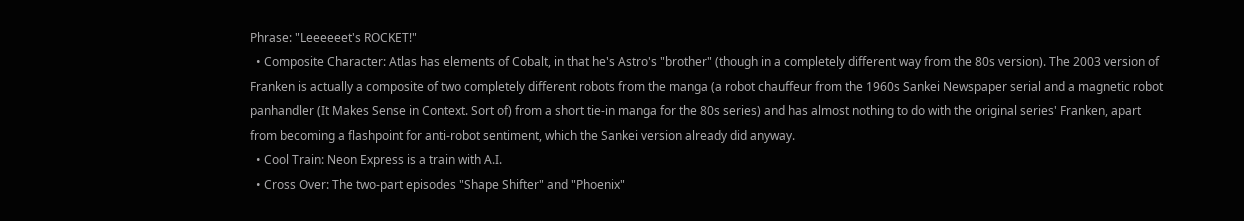Phrase: "Leeeeeet's ROCKET!"
  • Composite Character: Atlas has elements of Cobalt, in that he's Astro's "brother" (though in a completely different way from the 80s version). The 2003 version of Franken is actually a composite of two completely different robots from the manga (a robot chauffeur from the 1960s Sankei Newspaper serial and a magnetic robot panhandler (It Makes Sense in Context. Sort of) from a short tie-in manga for the 80s series) and has almost nothing to do with the original series' Franken, apart from becoming a flashpoint for anti-robot sentiment, which the Sankei version already did anyway.
  • Cool Train: Neon Express is a train with A.I.
  • Cross Over: The two-part episodes "Shape Shifter" and "Phoenix"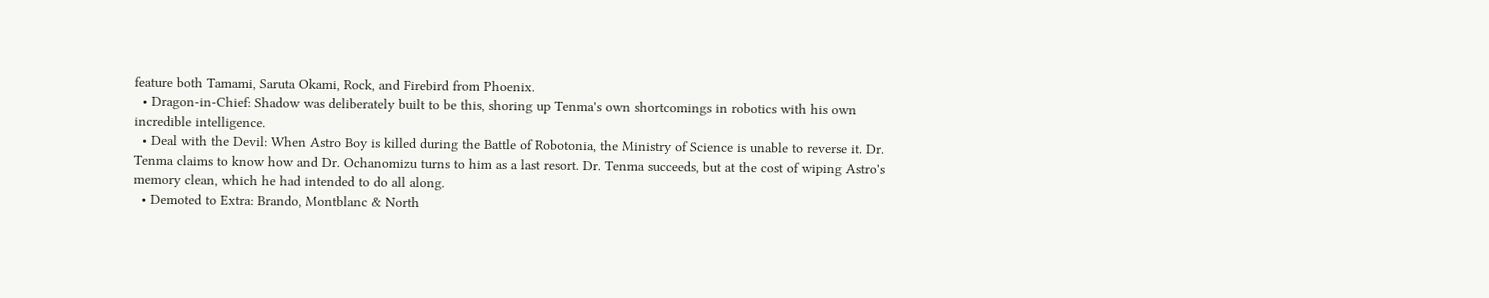feature both Tamami, Saruta Okami, Rock, and Firebird from Phoenix.
  • Dragon-in-Chief: Shadow was deliberately built to be this, shoring up Tenma's own shortcomings in robotics with his own incredible intelligence.
  • Deal with the Devil: When Astro Boy is killed during the Battle of Robotonia, the Ministry of Science is unable to reverse it. Dr. Tenma claims to know how and Dr. Ochanomizu turns to him as a last resort. Dr. Tenma succeeds, but at the cost of wiping Astro's memory clean, which he had intended to do all along.
  • Demoted to Extra: Brando, Montblanc & North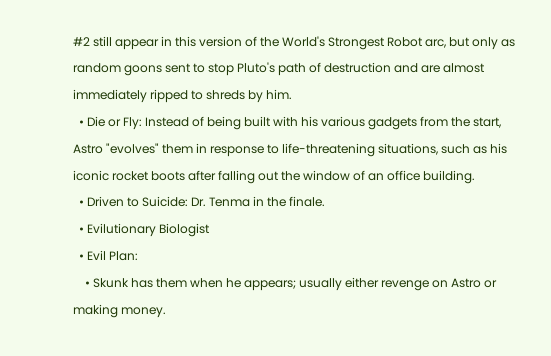#2 still appear in this version of the World's Strongest Robot arc, but only as random goons sent to stop Pluto's path of destruction and are almost immediately ripped to shreds by him.
  • Die or Fly: Instead of being built with his various gadgets from the start, Astro "evolves" them in response to life-threatening situations, such as his iconic rocket boots after falling out the window of an office building.
  • Driven to Suicide: Dr. Tenma in the finale.
  • Evilutionary Biologist
  • Evil Plan:
    • Skunk has them when he appears; usually either revenge on Astro or making money.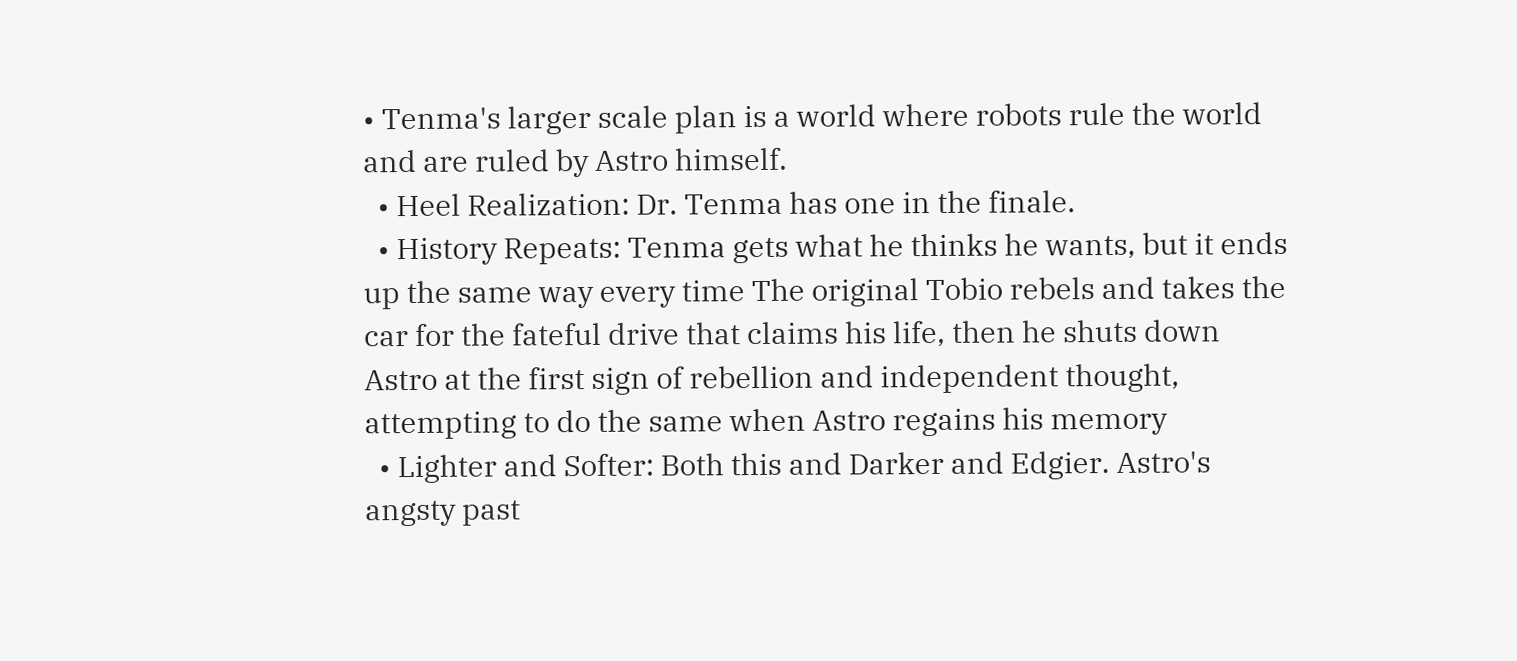• Tenma's larger scale plan is a world where robots rule the world and are ruled by Astro himself.
  • Heel Realization: Dr. Tenma has one in the finale.
  • History Repeats: Tenma gets what he thinks he wants, but it ends up the same way every time The original Tobio rebels and takes the car for the fateful drive that claims his life, then he shuts down Astro at the first sign of rebellion and independent thought, attempting to do the same when Astro regains his memory
  • Lighter and Softer: Both this and Darker and Edgier. Astro's angsty past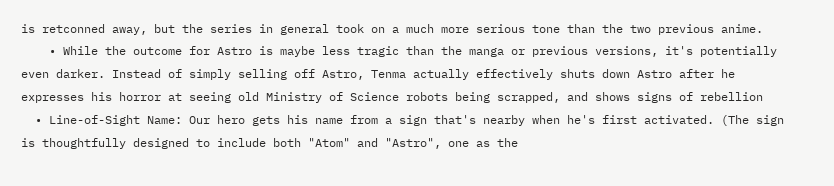is retconned away, but the series in general took on a much more serious tone than the two previous anime.
    • While the outcome for Astro is maybe less tragic than the manga or previous versions, it's potentially even darker. Instead of simply selling off Astro, Tenma actually effectively shuts down Astro after he expresses his horror at seeing old Ministry of Science robots being scrapped, and shows signs of rebellion
  • Line-of-Sight Name: Our hero gets his name from a sign that's nearby when he's first activated. (The sign is thoughtfully designed to include both "Atom" and "Astro", one as the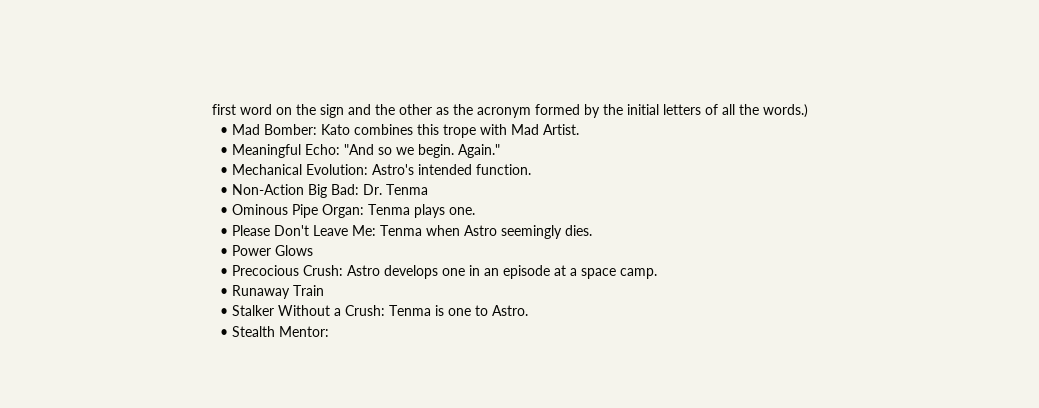first word on the sign and the other as the acronym formed by the initial letters of all the words.)
  • Mad Bomber: Kato combines this trope with Mad Artist.
  • Meaningful Echo: "And so we begin. Again."
  • Mechanical Evolution: Astro's intended function.
  • Non-Action Big Bad: Dr. Tenma
  • Ominous Pipe Organ: Tenma plays one.
  • Please Don't Leave Me: Tenma when Astro seemingly dies.
  • Power Glows
  • Precocious Crush: Astro develops one in an episode at a space camp.
  • Runaway Train
  • Stalker Without a Crush: Tenma is one to Astro.
  • Stealth Mentor: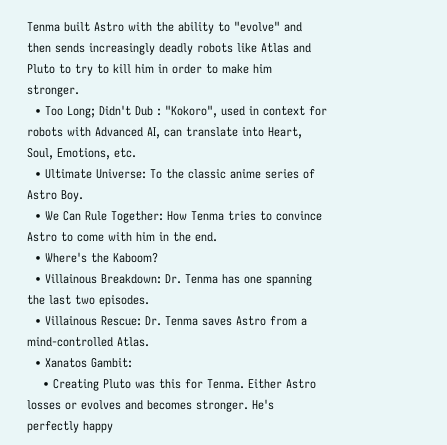Tenma built Astro with the ability to "evolve" and then sends increasingly deadly robots like Atlas and Pluto to try to kill him in order to make him stronger.
  • Too Long; Didn't Dub : "Kokoro", used in context for robots with Advanced AI, can translate into Heart, Soul, Emotions, etc.
  • Ultimate Universe: To the classic anime series of Astro Boy.
  • We Can Rule Together: How Tenma tries to convince Astro to come with him in the end.
  • Where's the Kaboom?
  • Villainous Breakdown: Dr. Tenma has one spanning the last two episodes.
  • Villainous Rescue: Dr. Tenma saves Astro from a mind-controlled Atlas.
  • Xanatos Gambit:
    • Creating Pluto was this for Tenma. Either Astro losses or evolves and becomes stronger. He's perfectly happy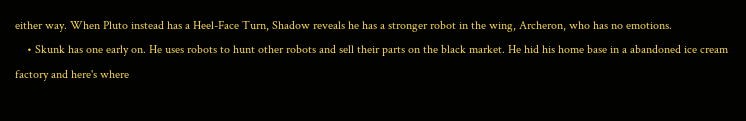either way. When Pluto instead has a Heel-Face Turn, Shadow reveals he has a stronger robot in the wing, Archeron, who has no emotions.
    • Skunk has one early on. He uses robots to hunt other robots and sell their parts on the black market. He hid his home base in a abandoned ice cream factory and here's where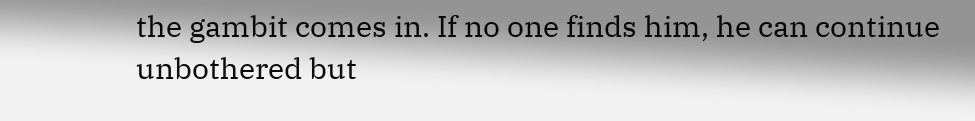the gambit comes in. If no one finds him, he can continue unbothered but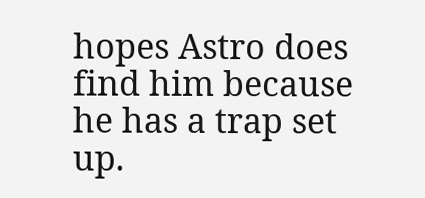hopes Astro does find him because he has a trap set up.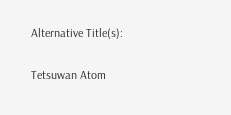Alternative Title(s):

Tetsuwan Atom